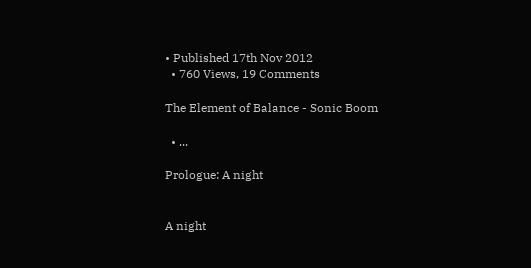• Published 17th Nov 2012
  • 760 Views, 19 Comments

The Element of Balance - Sonic Boom

  • ...

Prologue: A night


A night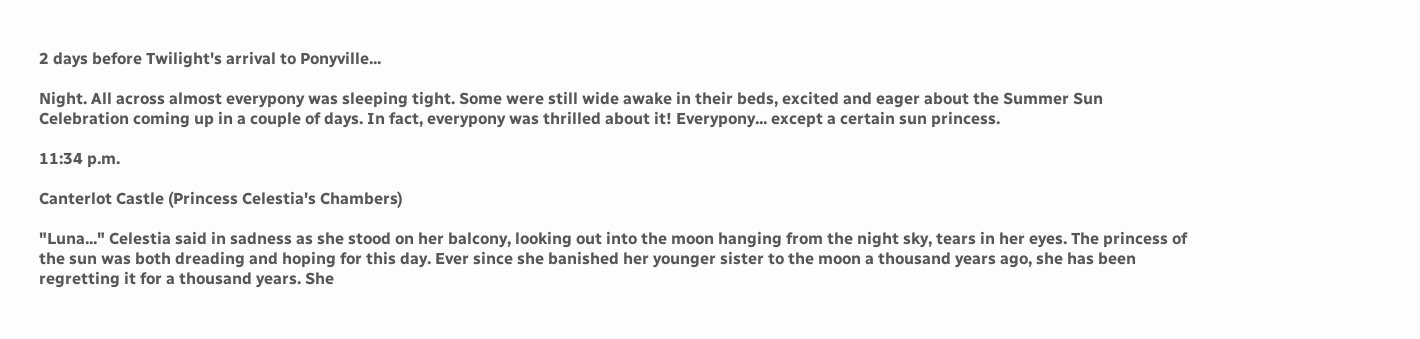2 days before Twilight's arrival to Ponyville...

Night. All across almost everypony was sleeping tight. Some were still wide awake in their beds, excited and eager about the Summer Sun Celebration coming up in a couple of days. In fact, everypony was thrilled about it! Everypony... except a certain sun princess.

11:34 p.m.

Canterlot Castle (Princess Celestia's Chambers)

"Luna..." Celestia said in sadness as she stood on her balcony, looking out into the moon hanging from the night sky, tears in her eyes. The princess of the sun was both dreading and hoping for this day. Ever since she banished her younger sister to the moon a thousand years ago, she has been regretting it for a thousand years. She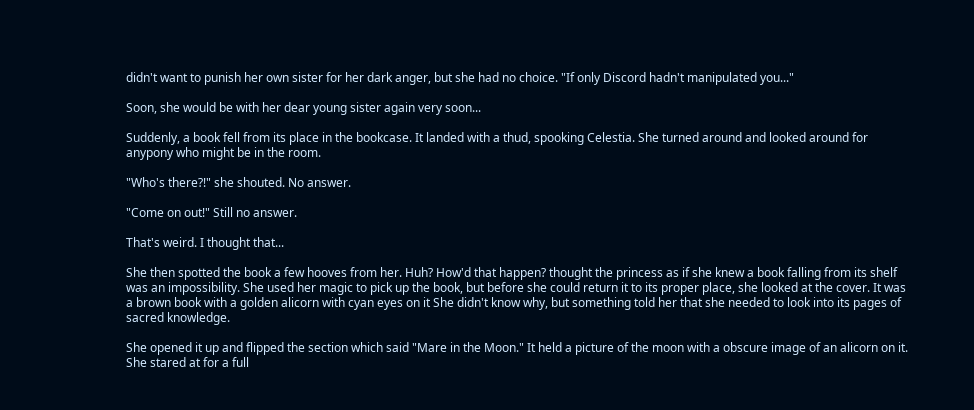didn't want to punish her own sister for her dark anger, but she had no choice. "If only Discord hadn't manipulated you..."

Soon, she would be with her dear young sister again very soon...

Suddenly, a book fell from its place in the bookcase. It landed with a thud, spooking Celestia. She turned around and looked around for anypony who might be in the room.

"Who's there?!" she shouted. No answer.

"Come on out!" Still no answer.

That's weird. I thought that...

She then spotted the book a few hooves from her. Huh? How'd that happen? thought the princess as if she knew a book falling from its shelf was an impossibility. She used her magic to pick up the book, but before she could return it to its proper place, she looked at the cover. It was a brown book with a golden alicorn with cyan eyes on it She didn't know why, but something told her that she needed to look into its pages of sacred knowledge.

She opened it up and flipped the section which said "Mare in the Moon." It held a picture of the moon with a obscure image of an alicorn on it. She stared at for a full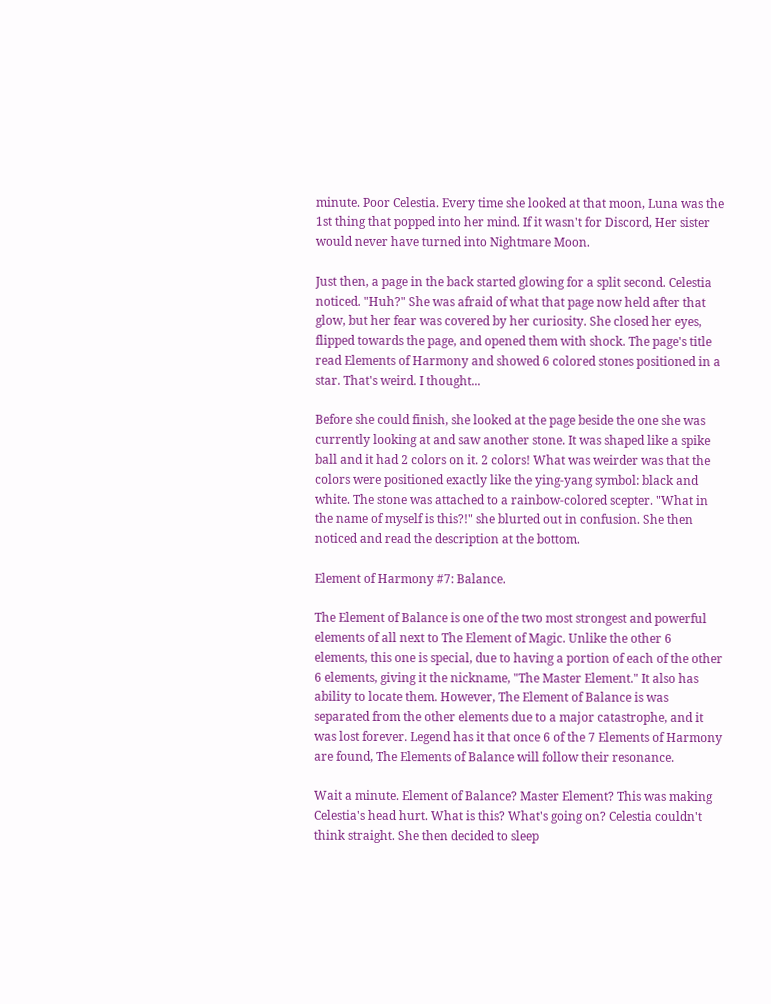minute. Poor Celestia. Every time she looked at that moon, Luna was the 1st thing that popped into her mind. If it wasn't for Discord, Her sister would never have turned into Nightmare Moon.

Just then, a page in the back started glowing for a split second. Celestia noticed. "Huh?" She was afraid of what that page now held after that glow, but her fear was covered by her curiosity. She closed her eyes, flipped towards the page, and opened them with shock. The page's title read Elements of Harmony and showed 6 colored stones positioned in a star. That's weird. I thought...

Before she could finish, she looked at the page beside the one she was currently looking at and saw another stone. It was shaped like a spike ball and it had 2 colors on it. 2 colors! What was weirder was that the colors were positioned exactly like the ying-yang symbol: black and white. The stone was attached to a rainbow-colored scepter. "What in the name of myself is this?!" she blurted out in confusion. She then noticed and read the description at the bottom.

Element of Harmony #7: Balance.

The Element of Balance is one of the two most strongest and powerful elements of all next to The Element of Magic. Unlike the other 6 elements, this one is special, due to having a portion of each of the other 6 elements, giving it the nickname, "The Master Element." It also has ability to locate them. However, The Element of Balance is was separated from the other elements due to a major catastrophe, and it was lost forever. Legend has it that once 6 of the 7 Elements of Harmony are found, The Elements of Balance will follow their resonance.

Wait a minute. Element of Balance? Master Element? This was making Celestia's head hurt. What is this? What's going on? Celestia couldn't think straight. She then decided to sleep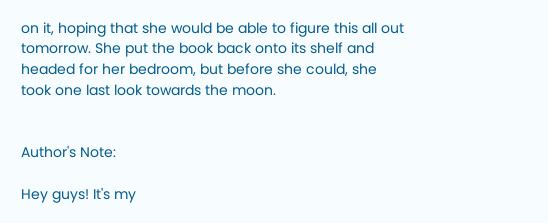on it, hoping that she would be able to figure this all out tomorrow. She put the book back onto its shelf and headed for her bedroom, but before she could, she took one last look towards the moon.


Author's Note:

Hey guys! It's my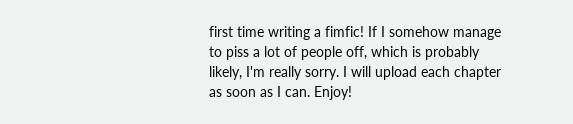first time writing a fimfic! If I somehow manage to piss a lot of people off, which is probably likely, I'm really sorry. I will upload each chapter as soon as I can. Enjoy!